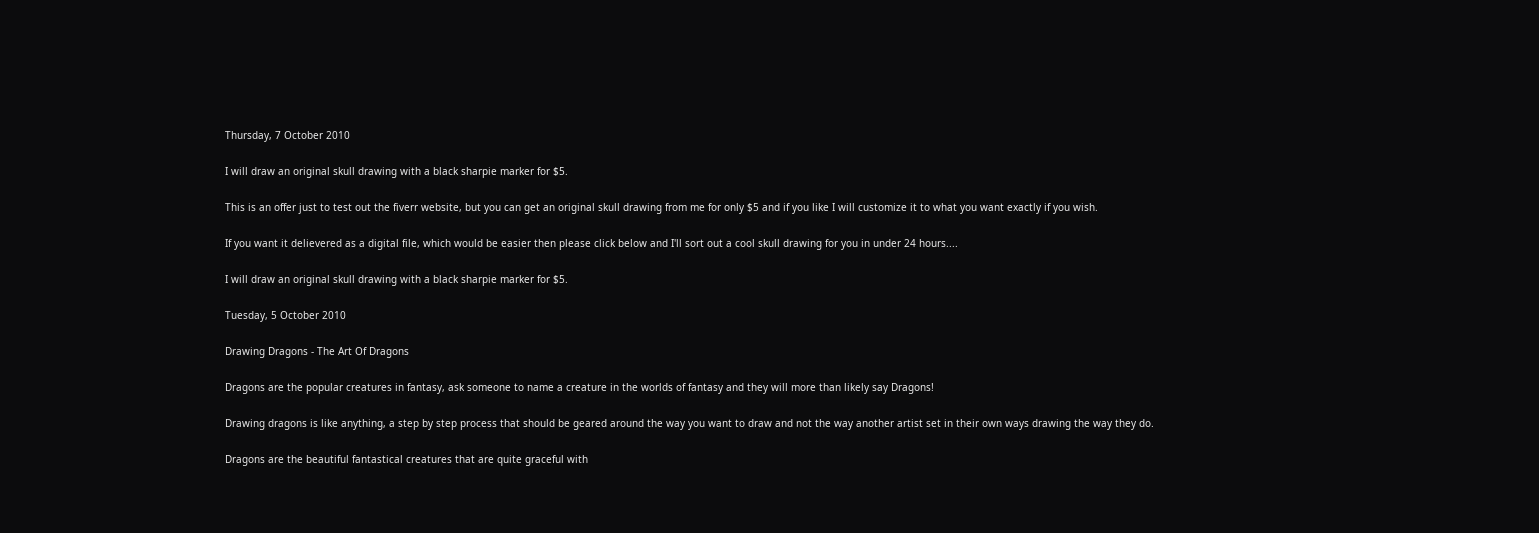Thursday, 7 October 2010

I will draw an original skull drawing with a black sharpie marker for $5.

This is an offer just to test out the fiverr website, but you can get an original skull drawing from me for only $5 and if you like I will customize it to what you want exactly if you wish.

If you want it delievered as a digital file, which would be easier then please click below and I'll sort out a cool skull drawing for you in under 24 hours....

I will draw an original skull drawing with a black sharpie marker for $5.

Tuesday, 5 October 2010

Drawing Dragons - The Art Of Dragons

Dragons are the popular creatures in fantasy, ask someone to name a creature in the worlds of fantasy and they will more than likely say Dragons!

Drawing dragons is like anything, a step by step process that should be geared around the way you want to draw and not the way another artist set in their own ways drawing the way they do.

Dragons are the beautiful fantastical creatures that are quite graceful with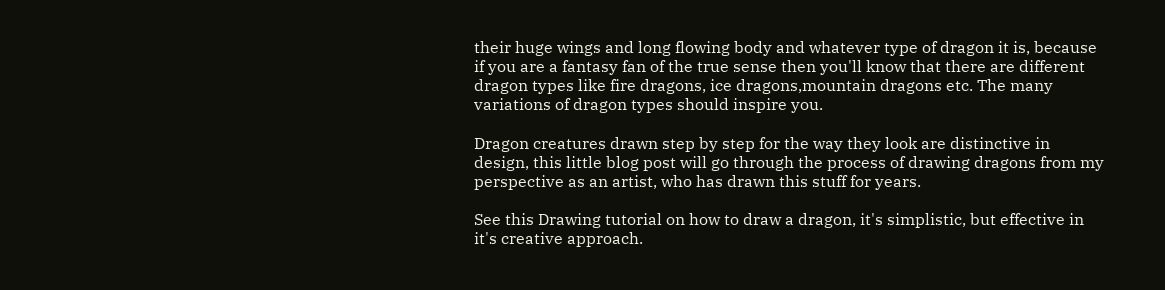their huge wings and long flowing body and whatever type of dragon it is, because if you are a fantasy fan of the true sense then you'll know that there are different dragon types like fire dragons, ice dragons,mountain dragons etc. The many variations of dragon types should inspire you.

Dragon creatures drawn step by step for the way they look are distinctive in design, this little blog post will go through the process of drawing dragons from my perspective as an artist, who has drawn this stuff for years.

See this Drawing tutorial on how to draw a dragon, it's simplistic, but effective in it's creative approach.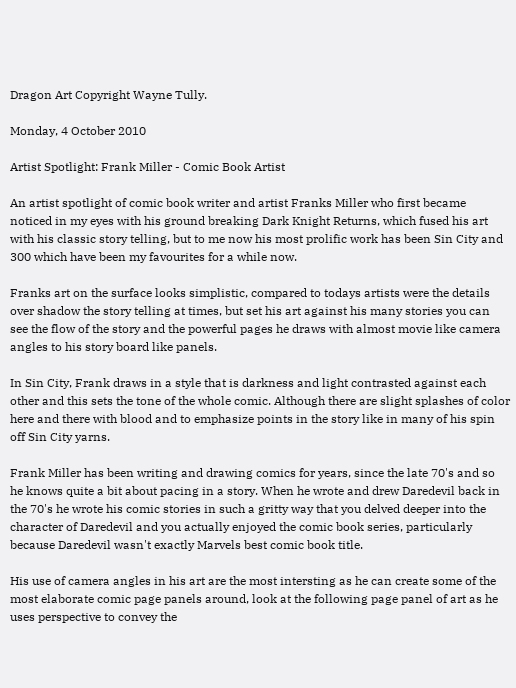Dragon Art Copyright Wayne Tully.

Monday, 4 October 2010

Artist Spotlight: Frank Miller - Comic Book Artist

An artist spotlight of comic book writer and artist Franks Miller who first became noticed in my eyes with his ground breaking Dark Knight Returns, which fused his art with his classic story telling, but to me now his most prolific work has been Sin City and 300 which have been my favourites for a while now.

Franks art on the surface looks simplistic, compared to todays artists were the details over shadow the story telling at times, but set his art against his many stories you can see the flow of the story and the powerful pages he draws with almost movie like camera angles to his story board like panels.

In Sin City, Frank draws in a style that is darkness and light contrasted against each other and this sets the tone of the whole comic. Although there are slight splashes of color here and there with blood and to emphasize points in the story like in many of his spin off Sin City yarns.

Frank Miller has been writing and drawing comics for years, since the late 70's and so he knows quite a bit about pacing in a story. When he wrote and drew Daredevil back in the 70's he wrote his comic stories in such a gritty way that you delved deeper into the character of Daredevil and you actually enjoyed the comic book series, particularly because Daredevil wasn't exactly Marvels best comic book title.

His use of camera angles in his art are the most intersting as he can create some of the most elaborate comic page panels around, look at the following page panel of art as he uses perspective to convey the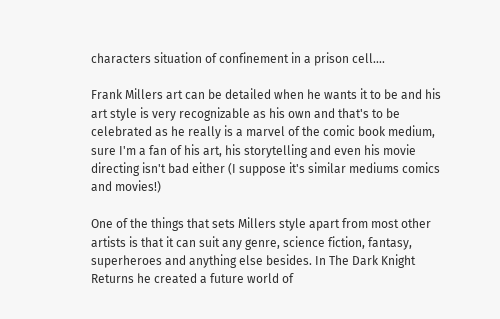characters situation of confinement in a prison cell....

Frank Millers art can be detailed when he wants it to be and his art style is very recognizable as his own and that's to be celebrated as he really is a marvel of the comic book medium, sure I'm a fan of his art, his storytelling and even his movie directing isn't bad either (I suppose it's similar mediums comics and movies!)

One of the things that sets Millers style apart from most other artists is that it can suit any genre, science fiction, fantasy, superheroes and anything else besides. In The Dark Knight Returns he created a future world of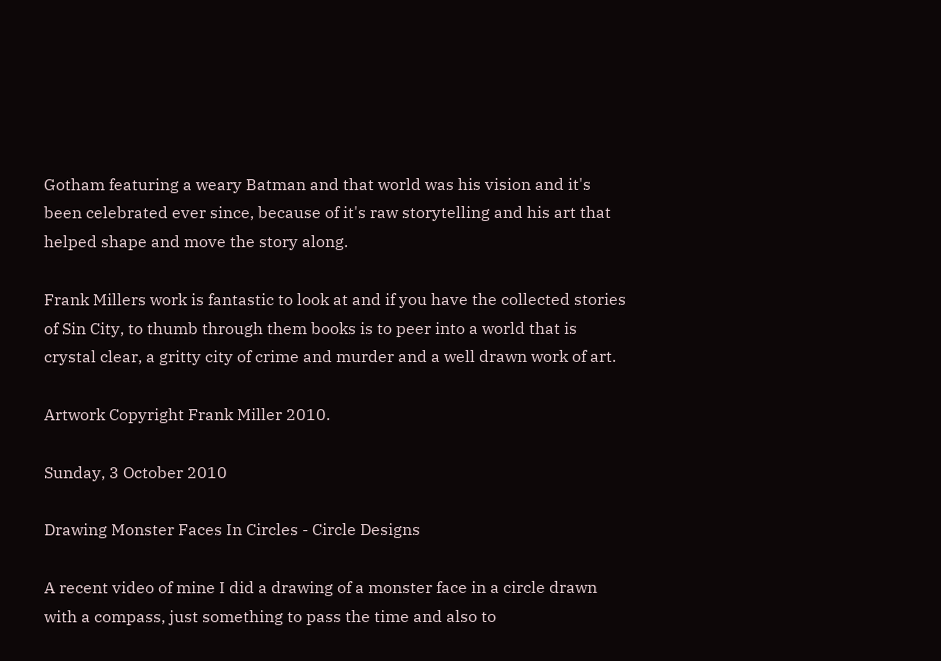Gotham featuring a weary Batman and that world was his vision and it's been celebrated ever since, because of it's raw storytelling and his art that helped shape and move the story along.

Frank Millers work is fantastic to look at and if you have the collected stories of Sin City, to thumb through them books is to peer into a world that is crystal clear, a gritty city of crime and murder and a well drawn work of art.

Artwork Copyright Frank Miller 2010.

Sunday, 3 October 2010

Drawing Monster Faces In Circles - Circle Designs

A recent video of mine I did a drawing of a monster face in a circle drawn with a compass, just something to pass the time and also to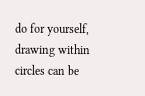do for yourself, drawing within circles can be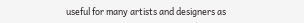useful for many artists and designers as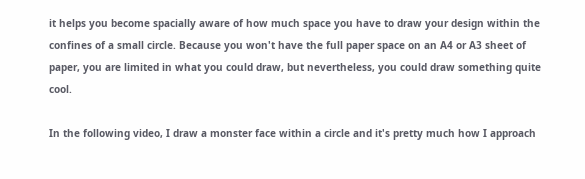it helps you become spacially aware of how much space you have to draw your design within the confines of a small circle. Because you won't have the full paper space on an A4 or A3 sheet of paper, you are limited in what you could draw, but nevertheless, you could draw something quite cool.

In the following video, I draw a monster face within a circle and it's pretty much how I approach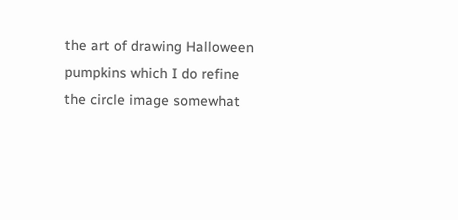the art of drawing Halloween pumpkins which I do refine the circle image somewhat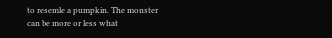to resemle a pumpkin. The monster can be more or less what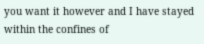you want it however and I have stayed within the confines of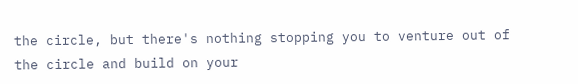the circle, but there's nothing stopping you to venture out of the circle and build on your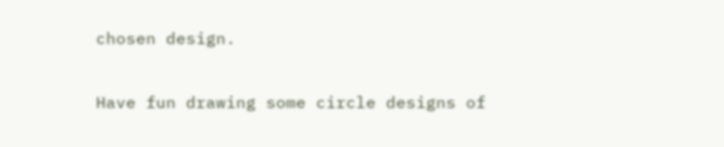chosen design.

Have fun drawing some circle designs of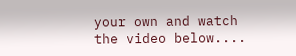your own and watch the video below....